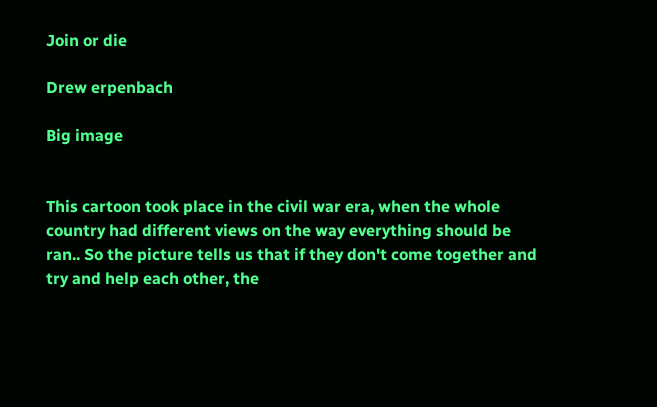Join or die

Drew erpenbach

Big image


This cartoon took place in the civil war era, when the whole country had different views on the way everything should be ran.. So the picture tells us that if they don't come together and try and help each other, the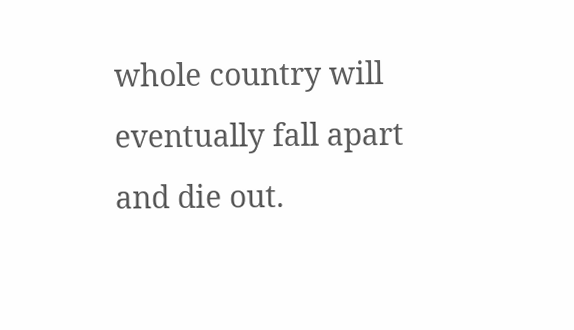whole country will eventually fall apart and die out.